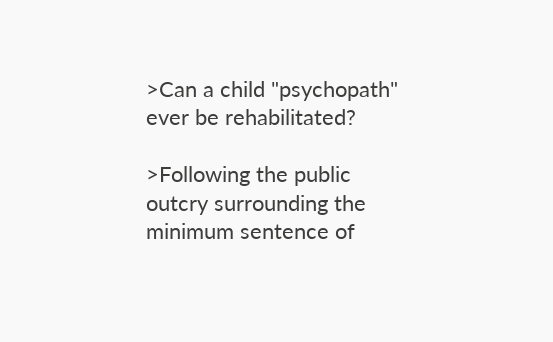>Can a child "psychopath" ever be rehabilitated?

>Following the public outcry surrounding the minimum sentence of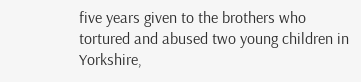five years given to the brothers who tortured and abused two young children in Yorkshire,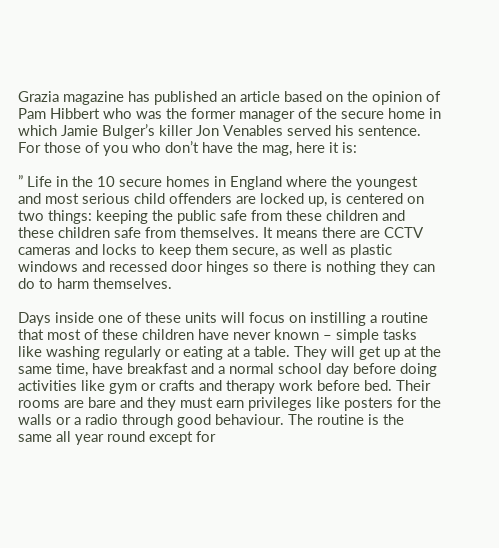Grazia magazine has published an article based on the opinion of Pam Hibbert who was the former manager of the secure home in which Jamie Bulger’s killer Jon Venables served his sentence. For those of you who don’t have the mag, here it is:

” Life in the 10 secure homes in England where the youngest and most serious child offenders are locked up, is centered on two things: keeping the public safe from these children and these children safe from themselves. It means there are CCTV cameras and locks to keep them secure, as well as plastic windows and recessed door hinges so there is nothing they can do to harm themselves.

Days inside one of these units will focus on instilling a routine that most of these children have never known – simple tasks like washing regularly or eating at a table. They will get up at the same time, have breakfast and a normal school day before doing activities like gym or crafts and therapy work before bed. Their rooms are bare and they must earn privileges like posters for the walls or a radio through good behaviour. The routine is the same all year round except for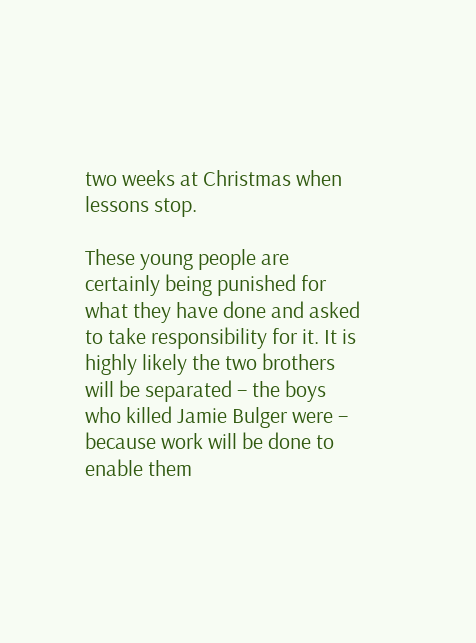two weeks at Christmas when lessons stop.

These young people are certainly being punished for what they have done and asked to take responsibility for it. It is highly likely the two brothers will be separated – the boys who killed Jamie Bulger were – because work will be done to enable them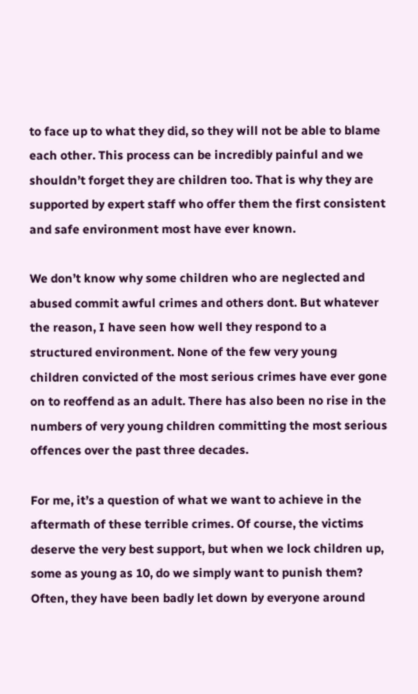to face up to what they did, so they will not be able to blame each other. This process can be incredibly painful and we shouldn’t forget they are children too. That is why they are supported by expert staff who offer them the first consistent and safe environment most have ever known.

We don’t know why some children who are neglected and abused commit awful crimes and others dont. But whatever the reason, I have seen how well they respond to a structured environment. None of the few very young children convicted of the most serious crimes have ever gone on to reoffend as an adult. There has also been no rise in the numbers of very young children committing the most serious offences over the past three decades.

For me, it’s a question of what we want to achieve in the aftermath of these terrible crimes. Of course, the victims deserve the very best support, but when we lock children up, some as young as 10, do we simply want to punish them? Often, they have been badly let down by everyone around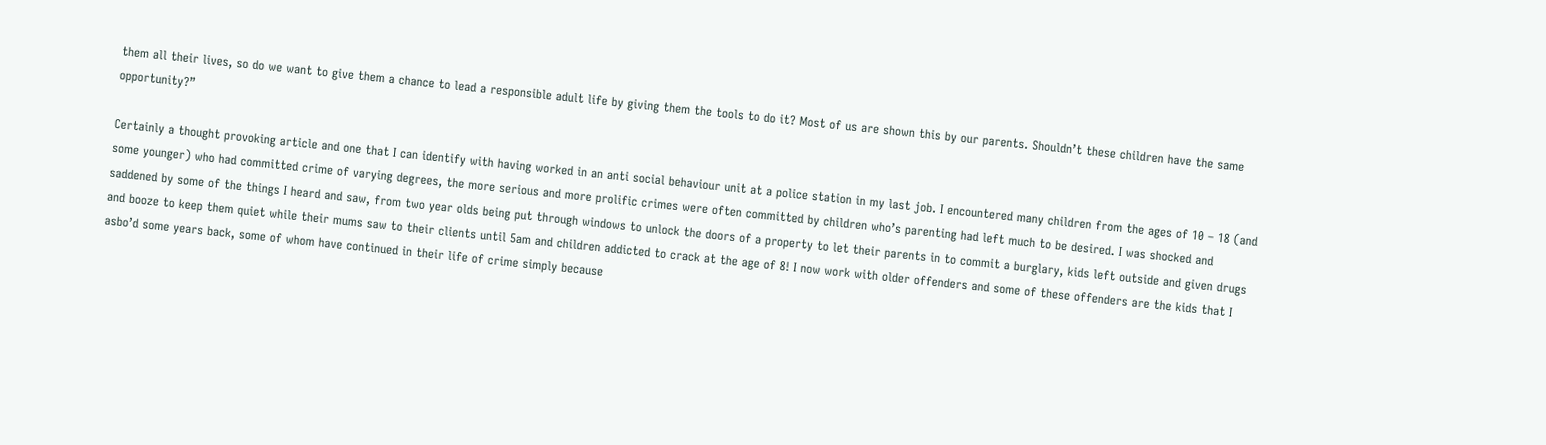them all their lives, so do we want to give them a chance to lead a responsible adult life by giving them the tools to do it? Most of us are shown this by our parents. Shouldn’t these children have the same opportunity?”

Certainly a thought provoking article and one that I can identify with having worked in an anti social behaviour unit at a police station in my last job. I encountered many children from the ages of 10 – 18 (and some younger) who had committed crime of varying degrees, the more serious and more prolific crimes were often committed by children who’s parenting had left much to be desired. I was shocked and saddened by some of the things I heard and saw, from two year olds being put through windows to unlock the doors of a property to let their parents in to commit a burglary, kids left outside and given drugs and booze to keep them quiet while their mums saw to their clients until 5am and children addicted to crack at the age of 8! I now work with older offenders and some of these offenders are the kids that I asbo’d some years back, some of whom have continued in their life of crime simply because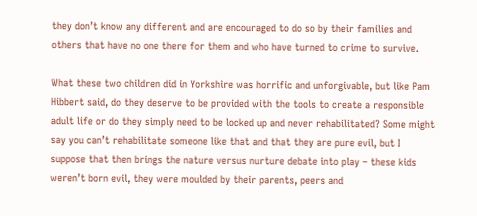they don’t know any different and are encouraged to do so by their families and others that have no one there for them and who have turned to crime to survive.

What these two children did in Yorkshire was horrific and unforgivable, but like Pam Hibbert said, do they deserve to be provided with the tools to create a responsible adult life or do they simply need to be locked up and never rehabilitated? Some might say you can’t rehabilitate someone like that and that they are pure evil, but I suppose that then brings the nature versus nurture debate into play – these kids weren’t born evil, they were moulded by their parents, peers and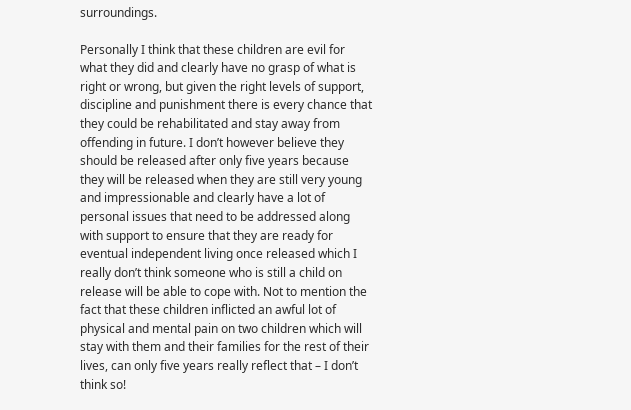surroundings.

Personally I think that these children are evil for what they did and clearly have no grasp of what is right or wrong, but given the right levels of support, discipline and punishment there is every chance that they could be rehabilitated and stay away from offending in future. I don’t however believe they should be released after only five years because they will be released when they are still very young and impressionable and clearly have a lot of personal issues that need to be addressed along with support to ensure that they are ready for eventual independent living once released which I really don’t think someone who is still a child on release will be able to cope with. Not to mention the fact that these children inflicted an awful lot of physical and mental pain on two children which will stay with them and their families for the rest of their lives, can only five years really reflect that – I don’t think so!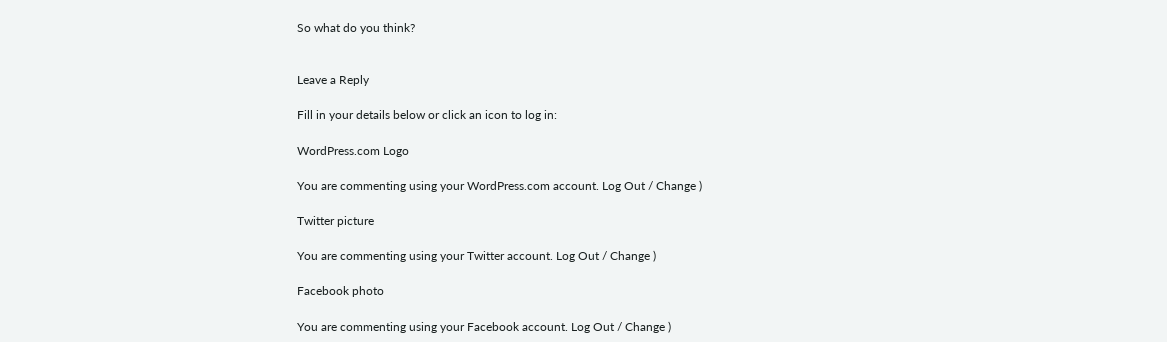So what do you think?


Leave a Reply

Fill in your details below or click an icon to log in:

WordPress.com Logo

You are commenting using your WordPress.com account. Log Out / Change )

Twitter picture

You are commenting using your Twitter account. Log Out / Change )

Facebook photo

You are commenting using your Facebook account. Log Out / Change )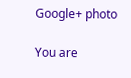Google+ photo

You are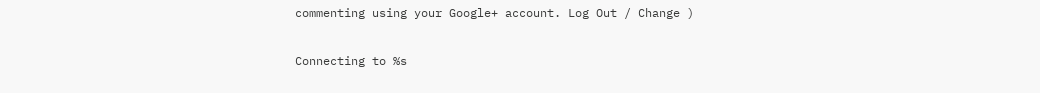commenting using your Google+ account. Log Out / Change )

Connecting to %s